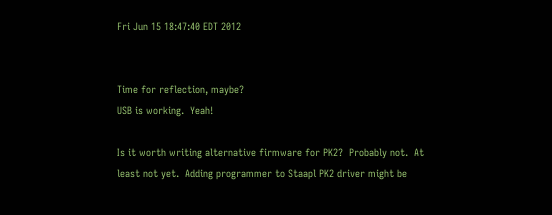Fri Jun 15 18:47:40 EDT 2012


Time for reflection, maybe?
USB is working.  Yeah!

Is it worth writing alternative firmware for PK2?  Probably not.  At
least not yet.  Adding programmer to Staapl PK2 driver might be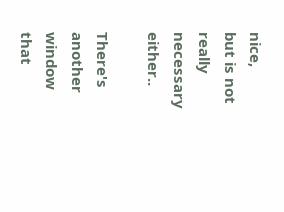nice,
but is not really necessary either..

There's another window that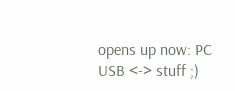opens up now: PC USB <-> stuff ;)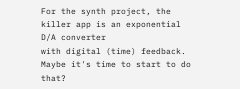For the synth project, the killer app is an exponential D/A converter
with digital (time) feedback.  Maybe it's time to start to do that?